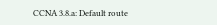CCNA 3.8.a: Default route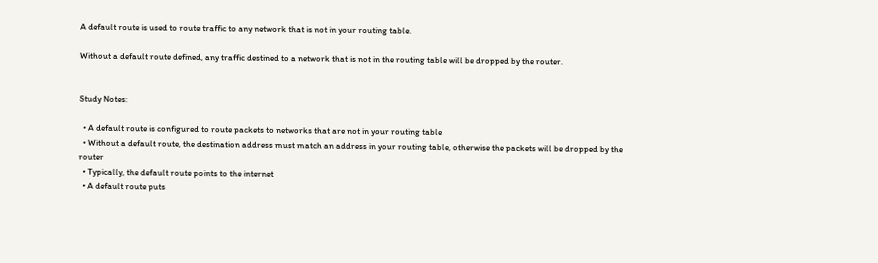A default route is used to route traffic to any network that is not in your routing table.

Without a default route defined, any traffic destined to a network that is not in the routing table will be dropped by the router.


Study Notes:

  • A default route is configured to route packets to networks that are not in your routing table
  • Without a default route, the destination address must match an address in your routing table, otherwise the packets will be dropped by the router
  • Typically, the default route points to the internet
  • A default route puts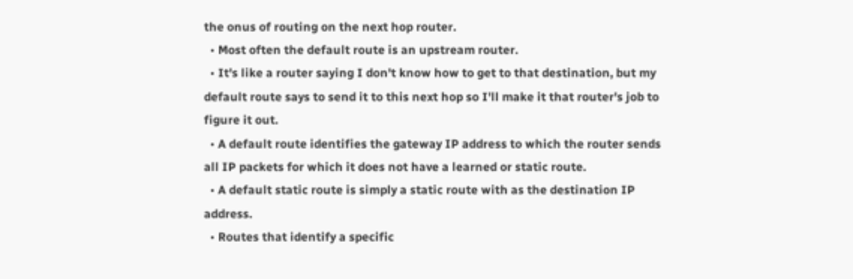the onus of routing on the next hop router.
  • Most often the default route is an upstream router.
  • It's like a router saying I don't know how to get to that destination, but my default route says to send it to this next hop so I'll make it that router's job to figure it out.
  • A default route identifies the gateway IP address to which the router sends all IP packets for which it does not have a learned or static route.
  • A default static route is simply a static route with as the destination IP address.
  • Routes that identify a specific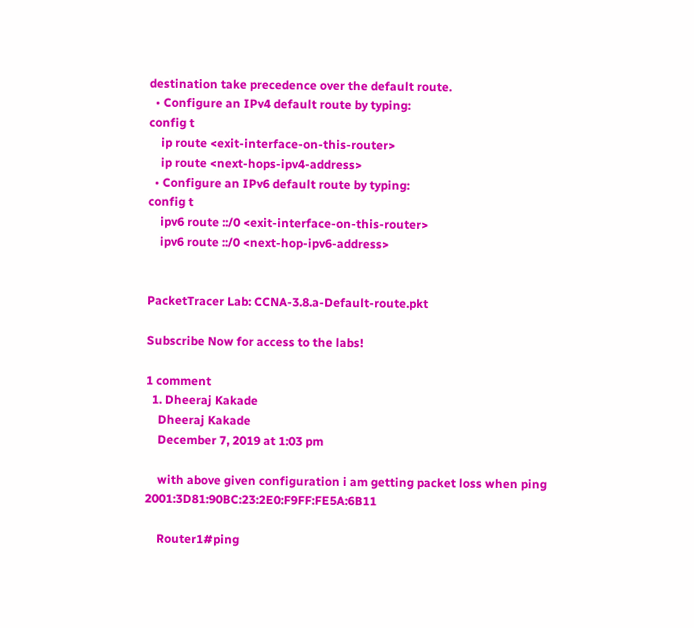destination take precedence over the default route.
  • Configure an IPv4 default route by typing:
config t
    ip route <exit-interface-on-this-router>
    ip route <next-hops-ipv4-address>
  • Configure an IPv6 default route by typing:
config t
    ipv6 route ::/0 <exit-interface-on-this-router>
    ipv6 route ::/0 <next-hop-ipv6-address>


PacketTracer Lab: CCNA-3.8.a-Default-route.pkt

Subscribe Now for access to the labs!

1 comment
  1. Dheeraj Kakade
    Dheeraj Kakade
    December 7, 2019 at 1:03 pm

    with above given configuration i am getting packet loss when ping 2001:3D81:90BC:23:2E0:F9FF:FE5A:6B11

    Router1#ping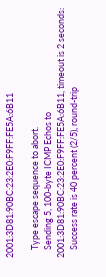2001:3D81:90BC:23:2E0:F9FF:FE5A:6B11

    Type escape sequence to abort.
    Sending 5, 100-byte ICMP Echos to 2001:3D81:90BC:23:2E0:F9FF:FE5A:6B11, timeout is 2 seconds:
    Success rate is 40 percent (2/5), round-trip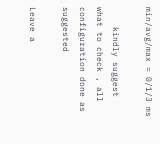min/avg/max = 0/1/3 ms

    kindly suggest what to check , all configuration done as suggested

Leave a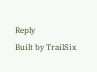Reply
Built by TrailSix